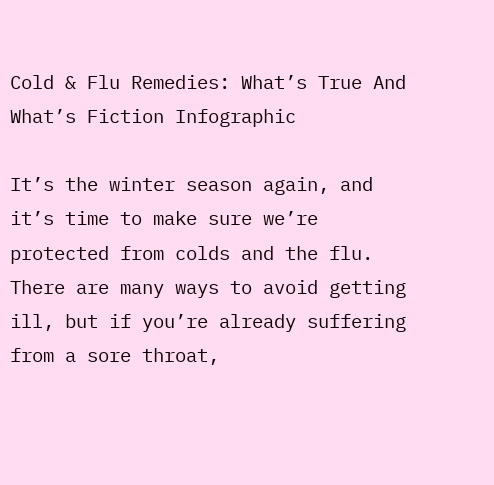Cold & Flu Remedies: What’s True And What’s Fiction Infographic

It’s the winter season again, and it’s time to make sure we’re protected from colds and the flu. There are many ways to avoid getting ill, but if you’re already suffering from a sore throat,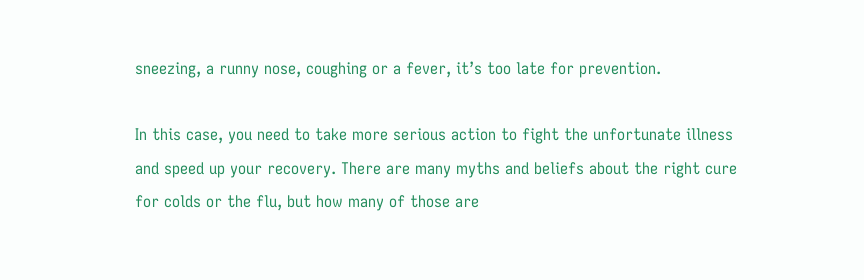sneezing, a runny nose, coughing or a fever, it’s too late for prevention.

In this case, you need to take more serious action to fight the unfortunate illness and speed up your recovery. There are many myths and beliefs about the right cure for colds or the flu, but how many of those are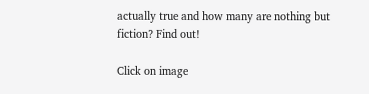actually true and how many are nothing but fiction? Find out!

Click on image